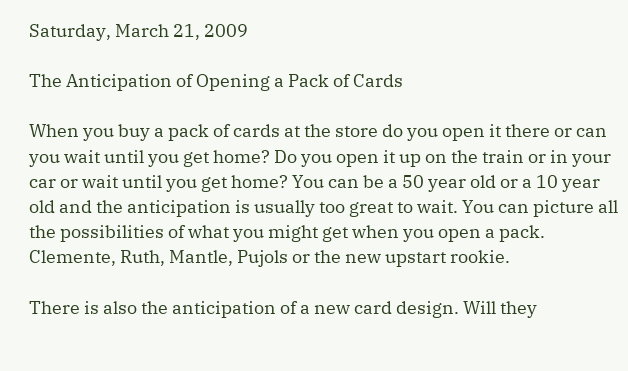Saturday, March 21, 2009

The Anticipation of Opening a Pack of Cards

When you buy a pack of cards at the store do you open it there or can you wait until you get home? Do you open it up on the train or in your car or wait until you get home? You can be a 50 year old or a 10 year old and the anticipation is usually too great to wait. You can picture all the possibilities of what you might get when you open a pack. Clemente, Ruth, Mantle, Pujols or the new upstart rookie.

There is also the anticipation of a new card design. Will they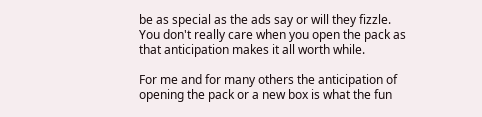be as special as the ads say or will they fizzle. You don't really care when you open the pack as that anticipation makes it all worth while.

For me and for many others the anticipation of opening the pack or a new box is what the fun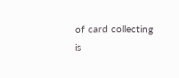of card collecting is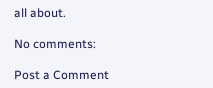all about.

No comments:

Post a Comment